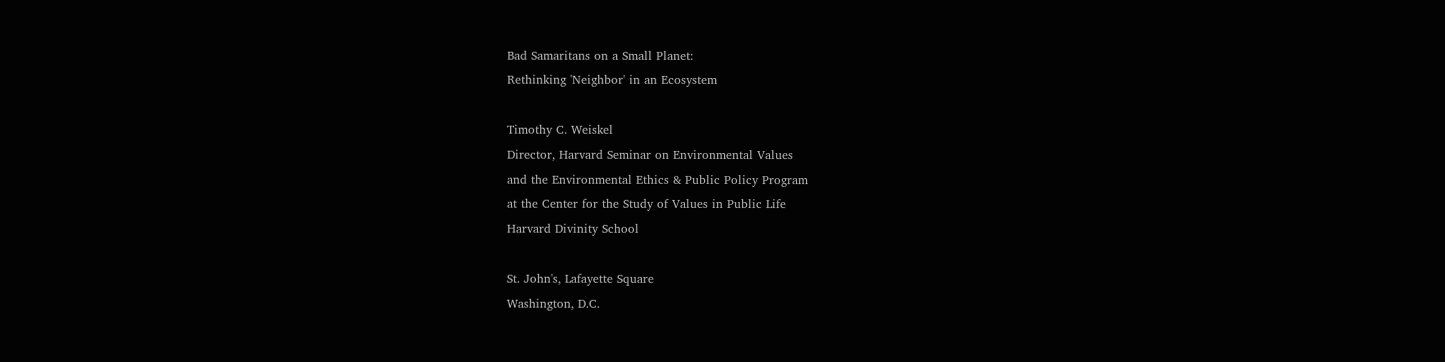Bad Samaritans on a Small Planet:
Rethinking 'Neighbor' in an Ecosystem

Timothy C. Weiskel
Director, Harvard Seminar on Environmental Values
and the Environmental Ethics & Public Policy Program
at the Center for the Study of Values in Public Life
Harvard Divinity School

St. John's, Lafayette Square
Washington, D.C.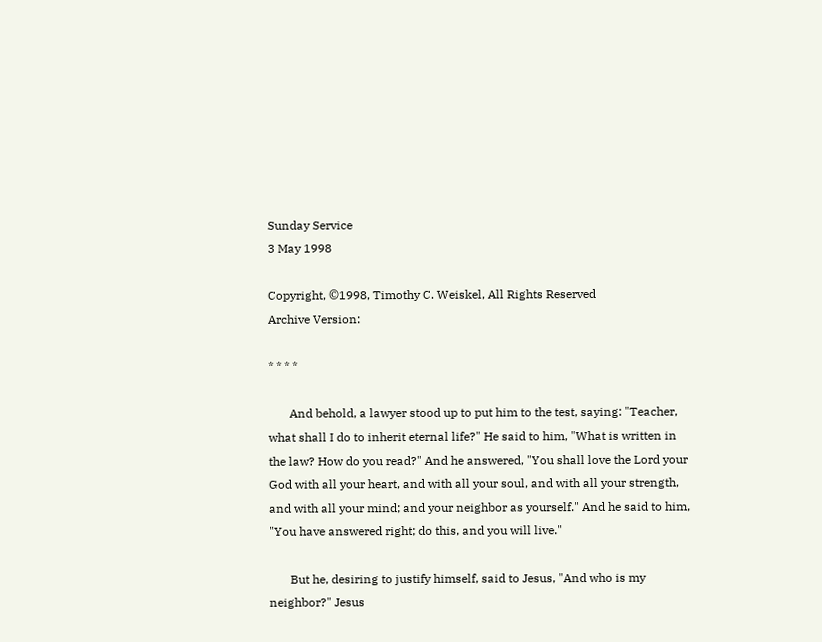Sunday Service
3 May 1998

Copyright, ©1998, Timothy C. Weiskel, All Rights Reserved
Archive Version:

* * * *

       And behold, a lawyer stood up to put him to the test, saying: "Teacher, what shall I do to inherit eternal life?" He said to him, "What is written in the law? How do you read?" And he answered, "You shall love the Lord your God with all your heart, and with all your soul, and with all your strength, and with all your mind; and your neighbor as yourself." And he said to him, "You have answered right; do this, and you will live."

       But he, desiring to justify himself, said to Jesus, "And who is my neighbor?" Jesus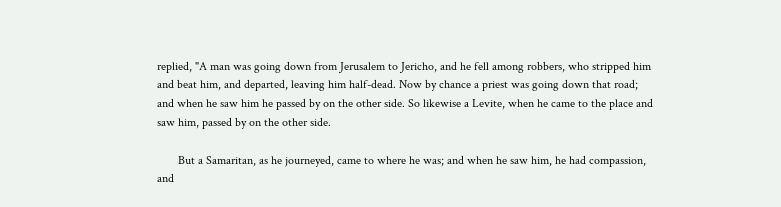replied, "A man was going down from Jerusalem to Jericho, and he fell among robbers, who stripped him and beat him, and departed, leaving him half-dead. Now by chance a priest was going down that road; and when he saw him he passed by on the other side. So likewise a Levite, when he came to the place and saw him, passed by on the other side.

       But a Samaritan, as he journeyed, came to where he was; and when he saw him, he had compassion, and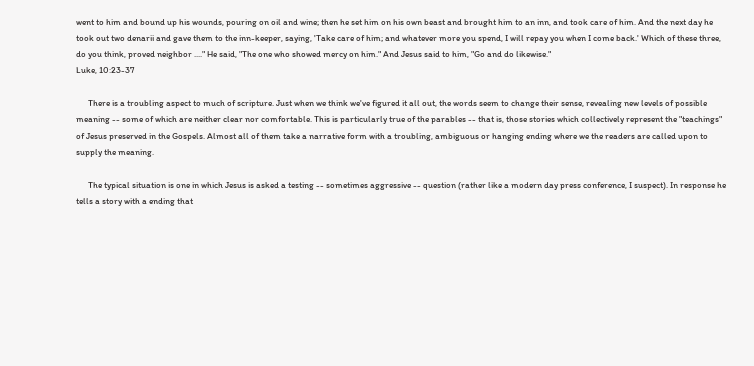went to him and bound up his wounds, pouring on oil and wine; then he set him on his own beast and brought him to an inn, and took care of him. And the next day he took out two denarii and gave them to the inn-keeper, saying, 'Take care of him; and whatever more you spend, I will repay you when I come back.' Which of these three, do you think, proved neighbor ...." He said, "The one who showed mercy on him." And Jesus said to him, "Go and do likewise."
Luke, 10:23-37

      There is a troubling aspect to much of scripture. Just when we think we've figured it all out, the words seem to change their sense, revealing new levels of possible meaning -- some of which are neither clear nor comfortable. This is particularly true of the parables -- that is, those stories which collectively represent the "teachings" of Jesus preserved in the Gospels. Almost all of them take a narrative form with a troubling, ambiguous or hanging ending where we the readers are called upon to supply the meaning.

      The typical situation is one in which Jesus is asked a testing -- sometimes aggressive -- question (rather like a modern day press conference, I suspect). In response he tells a story with a ending that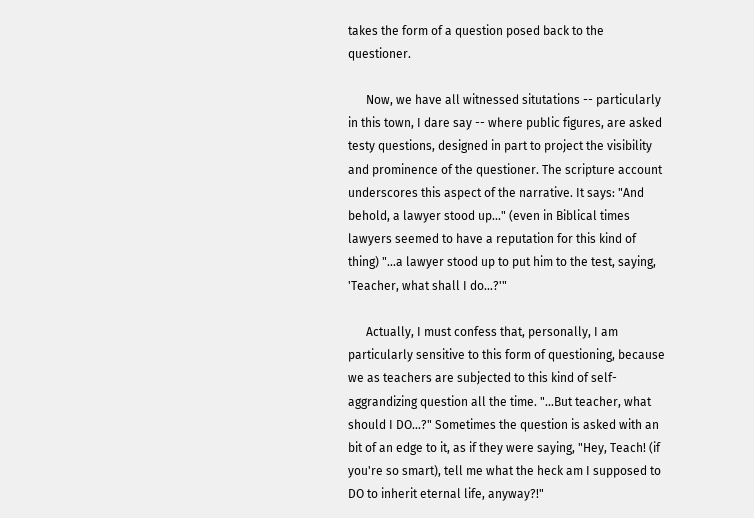takes the form of a question posed back to the questioner.

      Now, we have all witnessed situtations -- particularly in this town, I dare say -- where public figures, are asked testy questions, designed in part to project the visibility and prominence of the questioner. The scripture account underscores this aspect of the narrative. It says: "And behold, a lawyer stood up..." (even in Biblical times lawyers seemed to have a reputation for this kind of thing) "...a lawyer stood up to put him to the test, saying, 'Teacher, what shall I do...?'"

      Actually, I must confess that, personally, I am particularly sensitive to this form of questioning, because we as teachers are subjected to this kind of self-aggrandizing question all the time. "...But teacher, what should I DO...?" Sometimes the question is asked with an bit of an edge to it, as if they were saying, "Hey, Teach! (if you're so smart), tell me what the heck am I supposed to DO to inherit eternal life, anyway?!"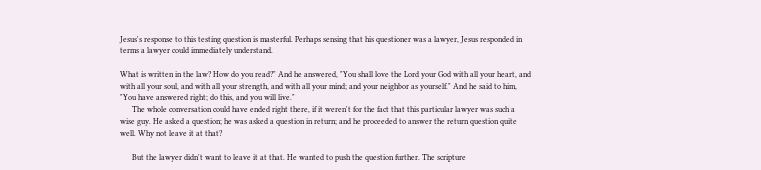Jesus's response to this testing question is masterful. Perhaps sensing that his questioner was a lawyer, Jesus responded in terms a lawyer could immediately understand.

What is written in the law? How do you read?" And he answered, "You shall love the Lord your God with all your heart, and with all your soul, and with all your strength, and with all your mind; and your neighbor as yourself." And he said to him, "You have answered right; do this, and you will live."
      The whole conversation could have ended right there, if it weren't for the fact that this particular lawyer was such a wise guy. He asked a question; he was asked a question in return; and he proceeded to answer the return question quite well. Why not leave it at that?

      But the lawyer didn't want to leave it at that. He wanted to push the question further. The scripture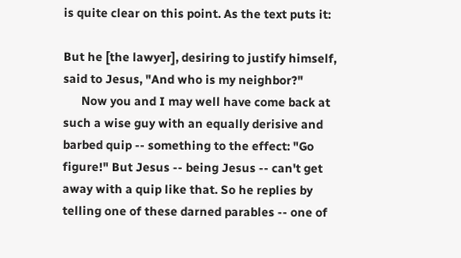is quite clear on this point. As the text puts it:

But he [the lawyer], desiring to justify himself, said to Jesus, "And who is my neighbor?"
      Now you and I may well have come back at such a wise guy with an equally derisive and barbed quip -- something to the effect: "Go figure!" But Jesus -- being Jesus -- can't get away with a quip like that. So he replies by telling one of these darned parables -- one of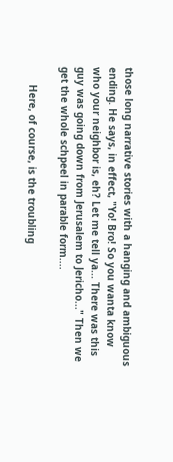those long narrative stories with a hanging and ambiguous ending. He says, in effect, "Yo! Bro! So you wanta know who your neighbor is, eh? Let me tell ya... There was this guy was going down from Jerusalem to Jericho..." Then we get the whole schpeel in parable form....

      Here, of course, is the troubling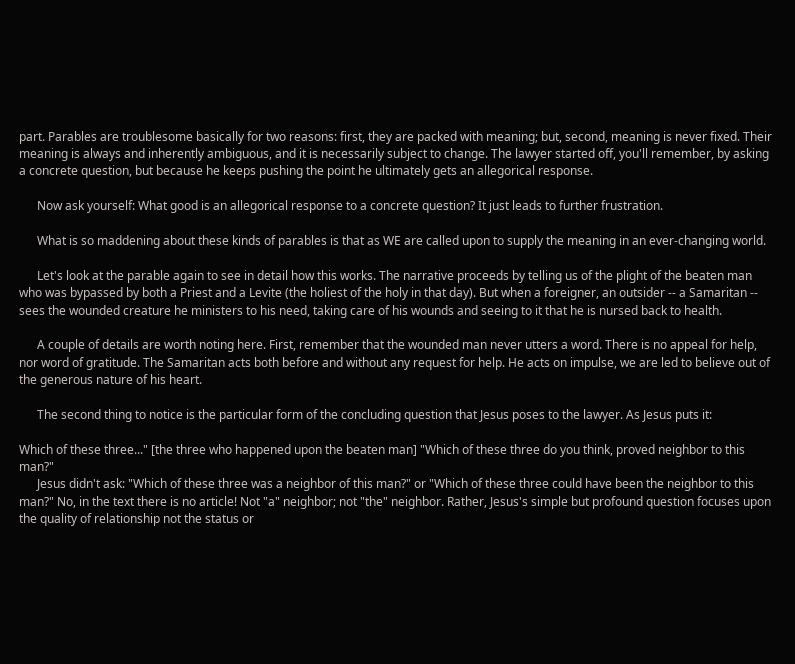part. Parables are troublesome basically for two reasons: first, they are packed with meaning; but, second, meaning is never fixed. Their meaning is always and inherently ambiguous, and it is necessarily subject to change. The lawyer started off, you'll remember, by asking a concrete question, but because he keeps pushing the point he ultimately gets an allegorical response.

      Now ask yourself: What good is an allegorical response to a concrete question? It just leads to further frustration.

      What is so maddening about these kinds of parables is that as WE are called upon to supply the meaning in an ever-changing world.

      Let's look at the parable again to see in detail how this works. The narrative proceeds by telling us of the plight of the beaten man who was bypassed by both a Priest and a Levite (the holiest of the holy in that day). But when a foreigner, an outsider -- a Samaritan -- sees the wounded creature he ministers to his need, taking care of his wounds and seeing to it that he is nursed back to health.

      A couple of details are worth noting here. First, remember that the wounded man never utters a word. There is no appeal for help, nor word of gratitude. The Samaritan acts both before and without any request for help. He acts on impulse, we are led to believe out of the generous nature of his heart.

      The second thing to notice is the particular form of the concluding question that Jesus poses to the lawyer. As Jesus puts it:

Which of these three..." [the three who happened upon the beaten man] "Which of these three do you think, proved neighbor to this man?"
      Jesus didn't ask: "Which of these three was a neighbor of this man?" or "Which of these three could have been the neighbor to this man?" No, in the text there is no article! Not "a" neighbor; not "the" neighbor. Rather, Jesus's simple but profound question focuses upon the quality of relationship not the status or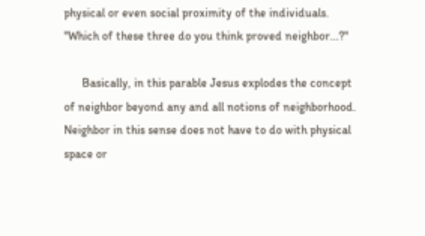physical or even social proximity of the individuals. "Which of these three do you think proved neighbor...?"

      Basically, in this parable Jesus explodes the concept of neighbor beyond any and all notions of neighborhood. Neighbor in this sense does not have to do with physical space or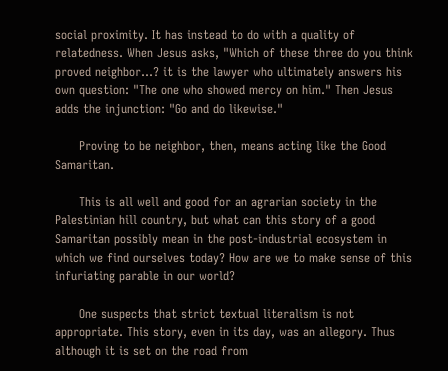social proximity. It has instead to do with a quality of relatedness. When Jesus asks, "Which of these three do you think proved neighbor...? it is the lawyer who ultimately answers his own question: "The one who showed mercy on him." Then Jesus adds the injunction: "Go and do likewise."

      Proving to be neighbor, then, means acting like the Good Samaritan.

      This is all well and good for an agrarian society in the Palestinian hill country, but what can this story of a good Samaritan possibly mean in the post-industrial ecosystem in which we find ourselves today? How are we to make sense of this infuriating parable in our world?

      One suspects that strict textual literalism is not appropriate. This story, even in its day, was an allegory. Thus although it is set on the road from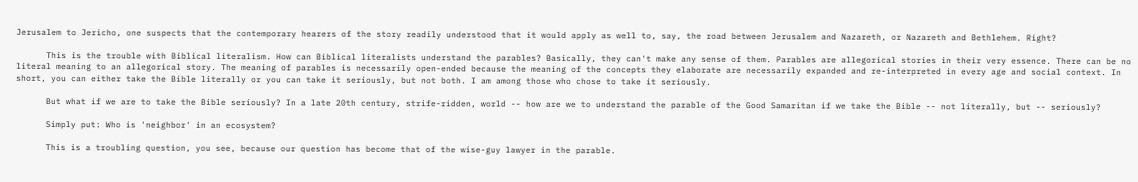Jerusalem to Jericho, one suspects that the contemporary hearers of the story readily understood that it would apply as well to, say, the road between Jerusalem and Nazareth, or Nazareth and Bethlehem. Right?

      This is the trouble with Biblical literalism. How can Biblical literalists understand the parables? Basically, they can't make any sense of them. Parables are allegorical stories in their very essence. There can be no literal meaning to an allegorical story. The meaning of parables is necessarily open-ended because the meaning of the concepts they elaborate are necessarily expanded and re-interpreted in every age and social context. In short, you can either take the Bible literally or you can take it seriously, but not both. I am among those who chose to take it seriously.

      But what if we are to take the Bible seriously? In a late 20th century, strife-ridden, world -- how are we to understand the parable of the Good Samaritan if we take the Bible -- not literally, but -- seriously?

      Simply put: Who is 'neighbor' in an ecosystem?

      This is a troubling question, you see, because our question has become that of the wise-guy lawyer in the parable.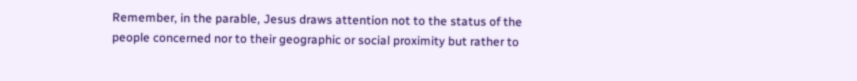Remember, in the parable, Jesus draws attention not to the status of the people concerned nor to their geographic or social proximity but rather to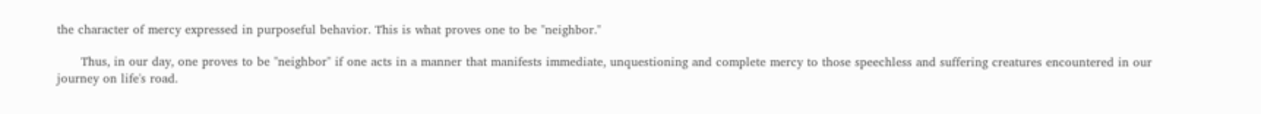the character of mercy expressed in purposeful behavior. This is what proves one to be "neighbor."

      Thus, in our day, one proves to be "neighbor" if one acts in a manner that manifests immediate, unquestioning and complete mercy to those speechless and suffering creatures encountered in our journey on life's road.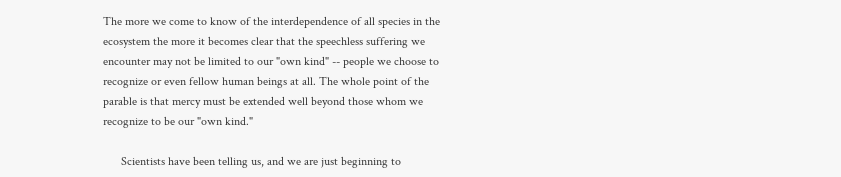The more we come to know of the interdependence of all species in the ecosystem the more it becomes clear that the speechless suffering we encounter may not be limited to our "own kind" -- people we choose to recognize or even fellow human beings at all. The whole point of the parable is that mercy must be extended well beyond those whom we recognize to be our "own kind."

      Scientists have been telling us, and we are just beginning to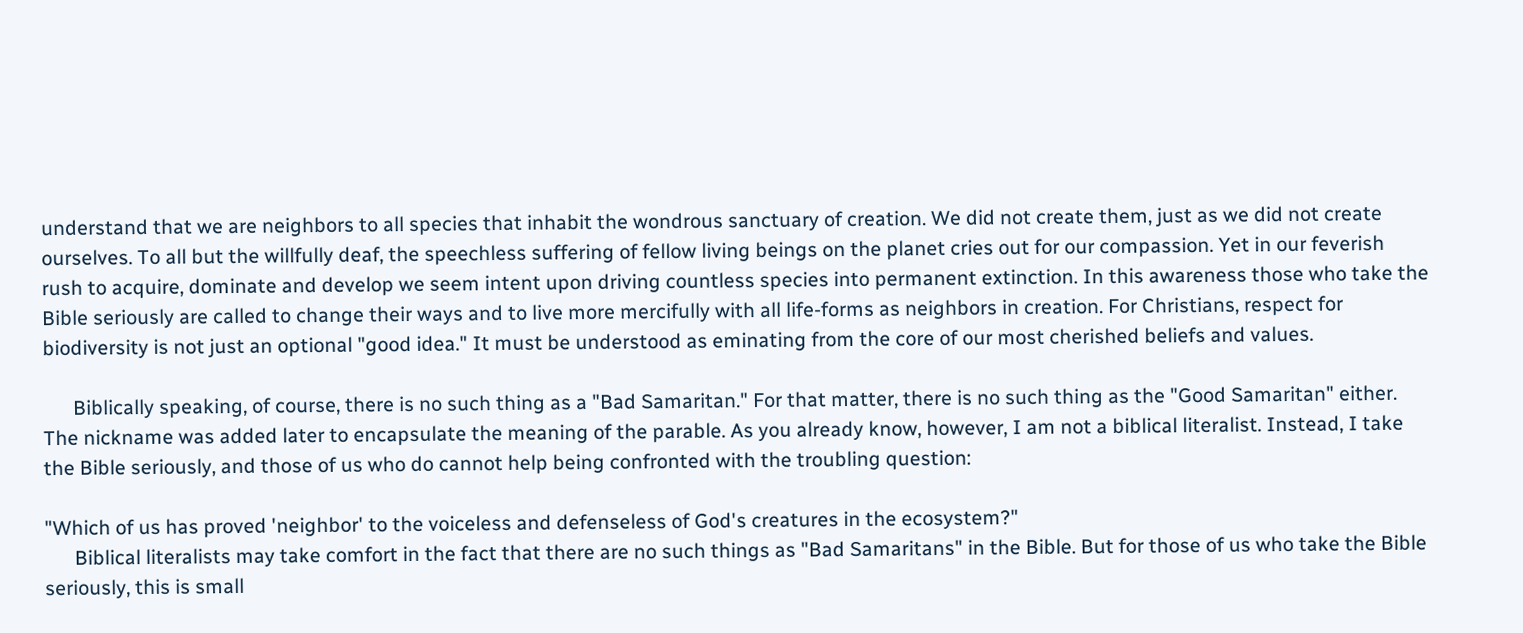understand that we are neighbors to all species that inhabit the wondrous sanctuary of creation. We did not create them, just as we did not create ourselves. To all but the willfully deaf, the speechless suffering of fellow living beings on the planet cries out for our compassion. Yet in our feverish rush to acquire, dominate and develop we seem intent upon driving countless species into permanent extinction. In this awareness those who take the Bible seriously are called to change their ways and to live more mercifully with all life-forms as neighbors in creation. For Christians, respect for biodiversity is not just an optional "good idea." It must be understood as eminating from the core of our most cherished beliefs and values.

      Biblically speaking, of course, there is no such thing as a "Bad Samaritan." For that matter, there is no such thing as the "Good Samaritan" either. The nickname was added later to encapsulate the meaning of the parable. As you already know, however, I am not a biblical literalist. Instead, I take the Bible seriously, and those of us who do cannot help being confronted with the troubling question:

"Which of us has proved 'neighbor' to the voiceless and defenseless of God's creatures in the ecosystem?"
      Biblical literalists may take comfort in the fact that there are no such things as "Bad Samaritans" in the Bible. But for those of us who take the Bible seriously, this is small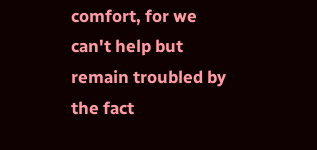comfort, for we can't help but remain troubled by the fact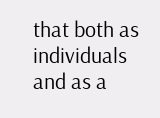that both as individuals and as a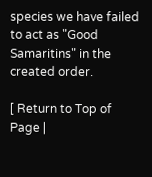species we have failed to act as "Good Samaritins" in the created order.

[ Return to Top of Page |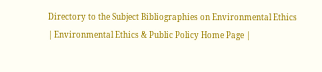Directory to the Subject Bibliographies on Environmental Ethics | Environmental Ethics & Public Policy Home Page |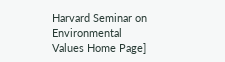Harvard Seminar on Environmental Values Home Page]